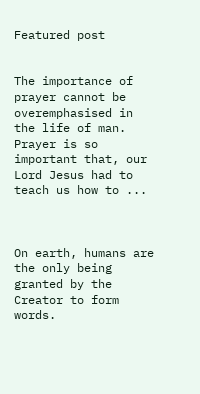Featured post


The importance of prayer cannot be overemphasised in the life of man. Prayer is so important that, our Lord Jesus had to teach us how to ...



On earth, humans are the only being granted by the Creator to form words.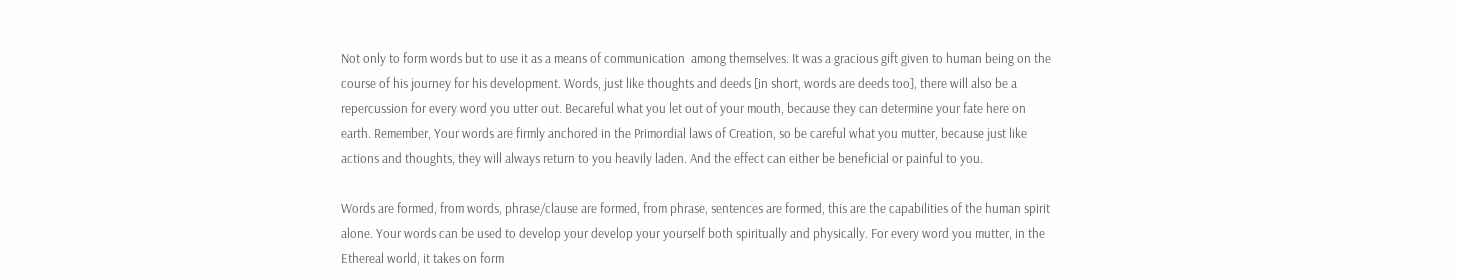Not only to form words but to use it as a means of communication  among themselves. It was a gracious gift given to human being on the course of his journey for his development. Words, just like thoughts and deeds [in short, words are deeds too], there will also be a repercussion for every word you utter out. Becareful what you let out of your mouth, because they can determine your fate here on earth. Remember, Your words are firmly anchored in the Primordial laws of Creation, so be careful what you mutter, because just like actions and thoughts, they will always return to you heavily laden. And the effect can either be beneficial or painful to you.

Words are formed, from words, phrase/clause are formed, from phrase, sentences are formed, this are the capabilities of the human spirit alone. Your words can be used to develop your develop your yourself both spiritually and physically. For every word you mutter, in the Ethereal world, it takes on form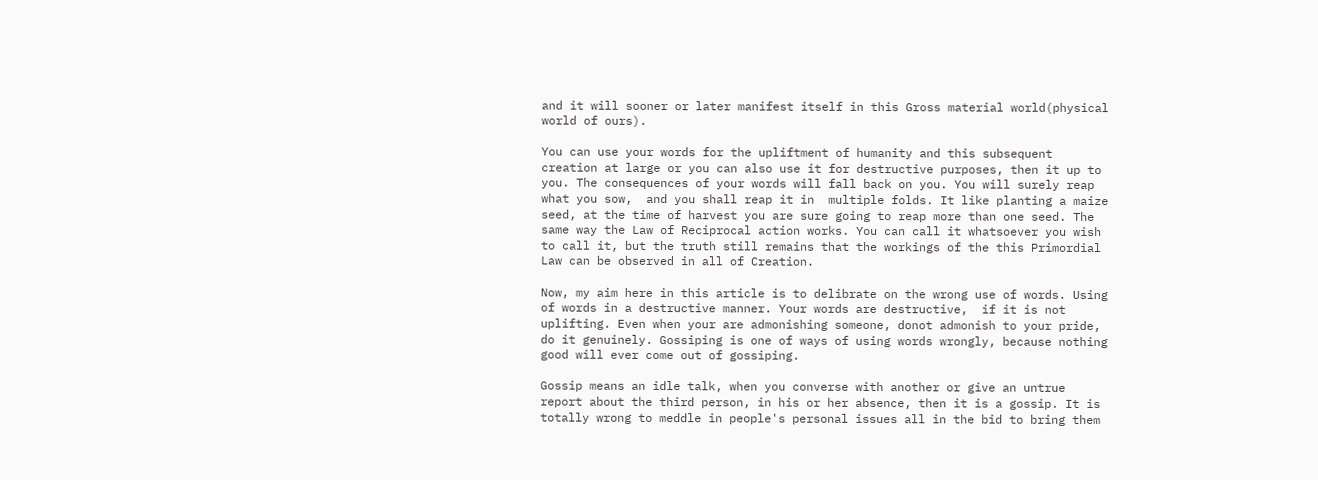and it will sooner or later manifest itself in this Gross material world(physical world of ours).

You can use your words for the upliftment of humanity and this subsequent creation at large or you can also use it for destructive purposes, then it up to you. The consequences of your words will fall back on you. You will surely reap what you sow,  and you shall reap it in  multiple folds. It like planting a maize seed, at the time of harvest you are sure going to reap more than one seed. The same way the Law of Reciprocal action works. You can call it whatsoever you wish to call it, but the truth still remains that the workings of the this Primordial Law can be observed in all of Creation.

Now, my aim here in this article is to delibrate on the wrong use of words. Using of words in a destructive manner. Your words are destructive,  if it is not uplifting. Even when your are admonishing someone, donot admonish to your pride, do it genuinely. Gossiping is one of ways of using words wrongly, because nothing good will ever come out of gossiping.

Gossip means an idle talk, when you converse with another or give an untrue report about the third person, in his or her absence, then it is a gossip. It is totally wrong to meddle in people's personal issues all in the bid to bring them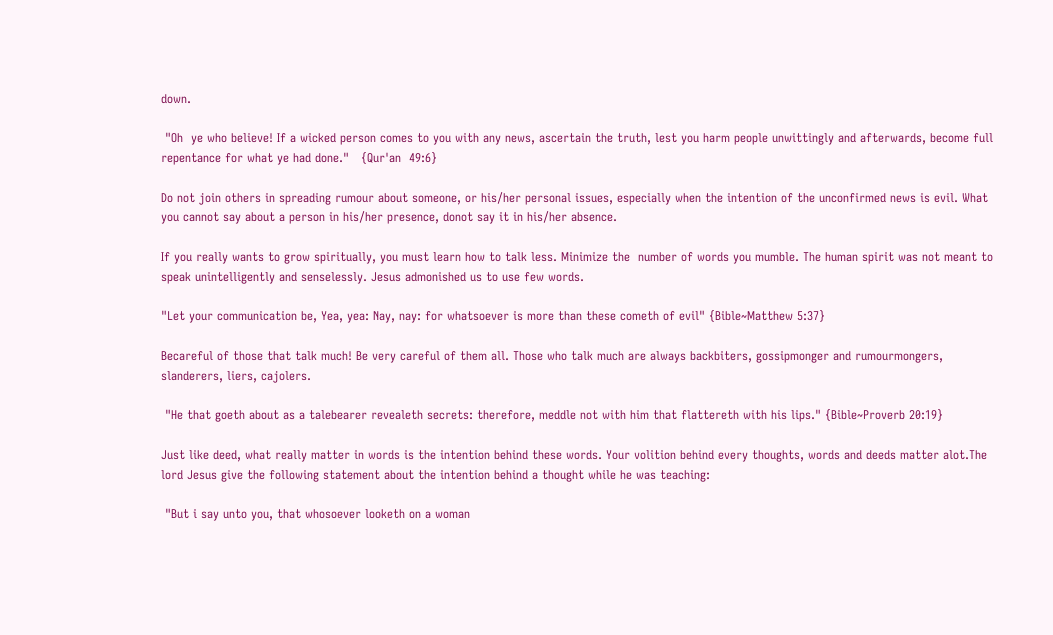down.

 "Oh  ye who believe! If a wicked person comes to you with any news, ascertain the truth, lest you harm people unwittingly and afterwards, become full repentance for what ye had done."   {Qur'an  49:6}

Do not join others in spreading rumour about someone, or his/her personal issues, especially when the intention of the unconfirmed news is evil. What you cannot say about a person in his/her presence, donot say it in his/her absence.

If you really wants to grow spiritually, you must learn how to talk less. Minimize the  number of words you mumble. The human spirit was not meant to speak unintelligently and senselessly. Jesus admonished us to use few words.

"Let your communication be, Yea, yea: Nay, nay: for whatsoever is more than these cometh of evil" {Bible~Matthew 5:37}

Becareful of those that talk much! Be very careful of them all. Those who talk much are always backbiters, gossipmonger and rumourmongers, slanderers, liers, cajolers.

 "He that goeth about as a talebearer revealeth secrets: therefore, meddle not with him that flattereth with his lips." {Bible~Proverb 20:19}

Just like deed, what really matter in words is the intention behind these words. Your volition behind every thoughts, words and deeds matter alot.The lord Jesus give the following statement about the intention behind a thought while he was teaching:

 "But i say unto you, that whosoever looketh on a woman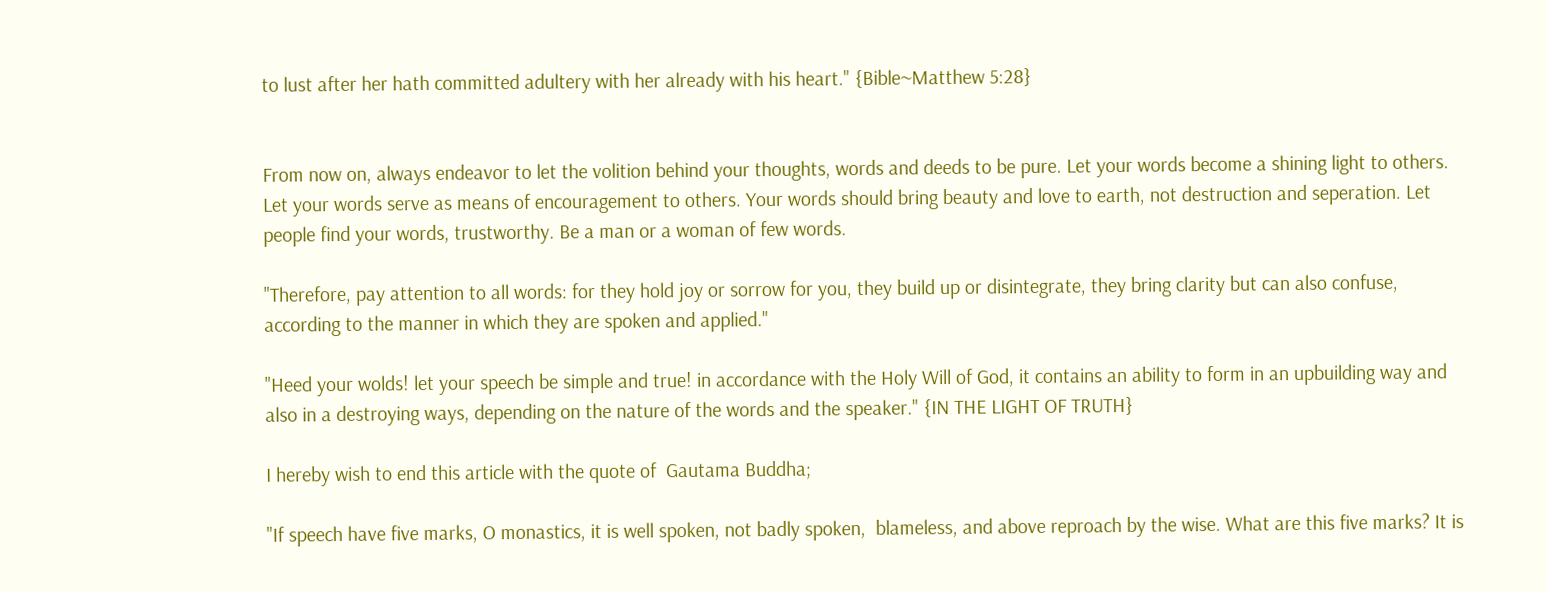to lust after her hath committed adultery with her already with his heart." {Bible~Matthew 5:28}


From now on, always endeavor to let the volition behind your thoughts, words and deeds to be pure. Let your words become a shining light to others. Let your words serve as means of encouragement to others. Your words should bring beauty and love to earth, not destruction and seperation. Let people find your words, trustworthy. Be a man or a woman of few words.

"Therefore, pay attention to all words: for they hold joy or sorrow for you, they build up or disintegrate, they bring clarity but can also confuse, according to the manner in which they are spoken and applied."

"Heed your wolds! let your speech be simple and true! in accordance with the Holy Will of God, it contains an ability to form in an upbuilding way and also in a destroying ways, depending on the nature of the words and the speaker." {IN THE LIGHT OF TRUTH}

I hereby wish to end this article with the quote of  Gautama Buddha;

"If speech have five marks, O monastics, it is well spoken, not badly spoken,  blameless, and above reproach by the wise. What are this five marks? It is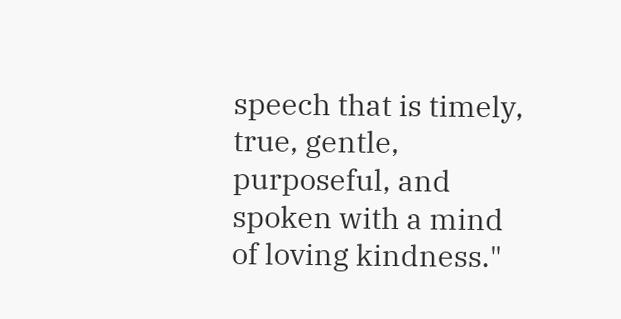speech that is timely, true, gentle, purposeful, and spoken with a mind of loving kindness."